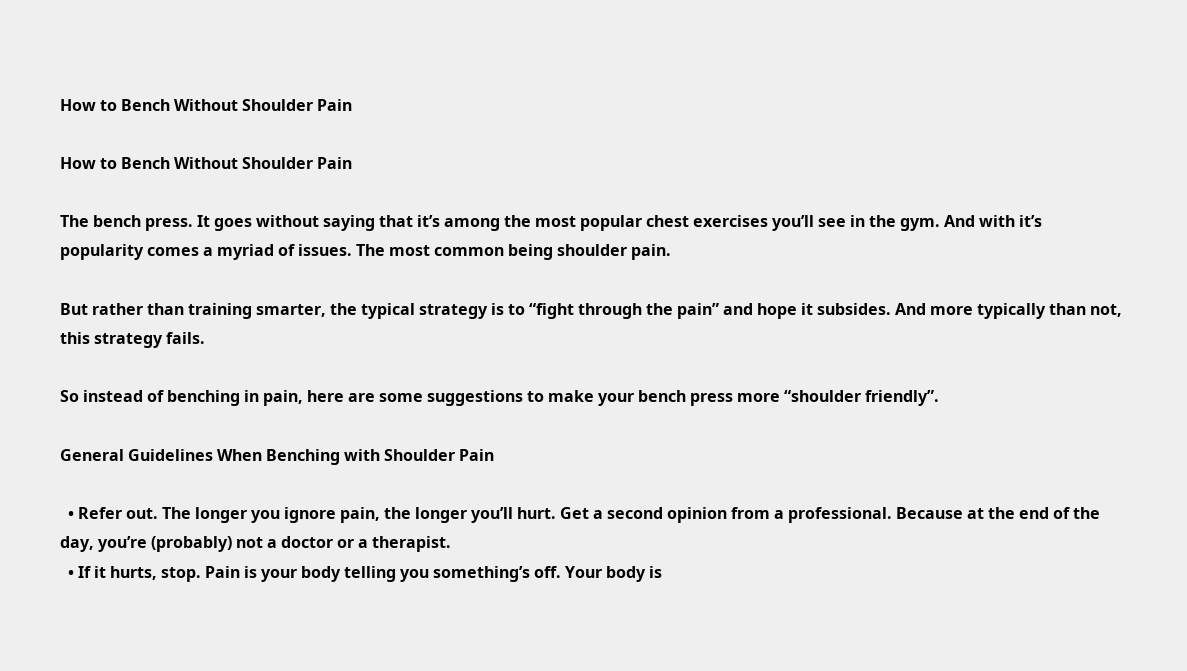How to Bench Without Shoulder Pain

How to Bench Without Shoulder Pain

The bench press. It goes without saying that it’s among the most popular chest exercises you’ll see in the gym. And with it’s popularity comes a myriad of issues. The most common being shoulder pain.

But rather than training smarter, the typical strategy is to “fight through the pain” and hope it subsides. And more typically than not, this strategy fails.

So instead of benching in pain, here are some suggestions to make your bench press more “shoulder friendly”.

General Guidelines When Benching with Shoulder Pain

  • Refer out. The longer you ignore pain, the longer you’ll hurt. Get a second opinion from a professional. Because at the end of the day, you’re (probably) not a doctor or a therapist.
  • If it hurts, stop. Pain is your body telling you something’s off. Your body is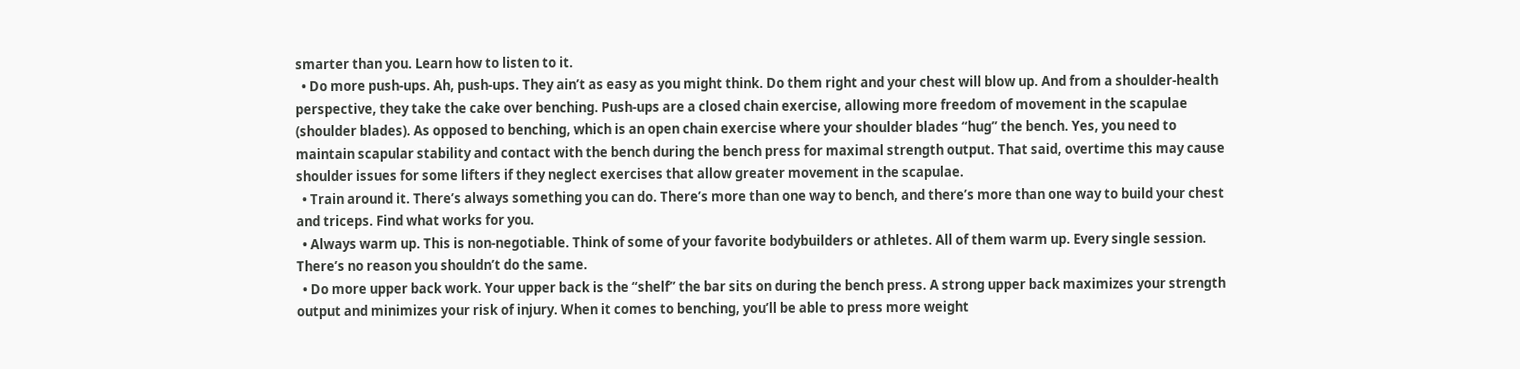smarter than you. Learn how to listen to it.
  • Do more push-ups. Ah, push-ups. They ain’t as easy as you might think. Do them right and your chest will blow up. And from a shoulder-health perspective, they take the cake over benching. Push-ups are a closed chain exercise, allowing more freedom of movement in the scapulae (shoulder blades). As opposed to benching, which is an open chain exercise where your shoulder blades “hug” the bench. Yes, you need to maintain scapular stability and contact with the bench during the bench press for maximal strength output. That said, overtime this may cause shoulder issues for some lifters if they neglect exercises that allow greater movement in the scapulae.
  • Train around it. There’s always something you can do. There’s more than one way to bench, and there’s more than one way to build your chest and triceps. Find what works for you.
  • Always warm up. This is non-negotiable. Think of some of your favorite bodybuilders or athletes. All of them warm up. Every single session. There’s no reason you shouldn’t do the same.
  • Do more upper back work. Your upper back is the “shelf” the bar sits on during the bench press. A strong upper back maximizes your strength output and minimizes your risk of injury. When it comes to benching, you’ll be able to press more weight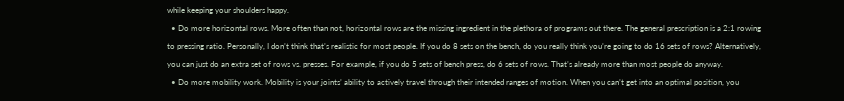while keeping your shoulders happy.
  • Do more horizontal rows. More often than not, horizontal rows are the missing ingredient in the plethora of programs out there. The general prescription is a 2:1 rowing to pressing ratio. Personally, I don’t think that’s realistic for most people. If you do 8 sets on the bench, do you really think you’re going to do 16 sets of rows? Alternatively, you can just do an extra set of rows vs. presses. For example, if you do 5 sets of bench press, do 6 sets of rows. That’s already more than most people do anyway.
  • Do more mobility work. Mobility is your joints’ ability to actively travel through their intended ranges of motion. When you can’t get into an optimal position, you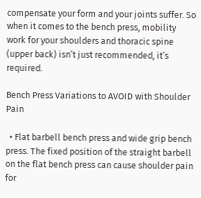compensate your form and your joints suffer. So when it comes to the bench press, mobility work for your shoulders and thoracic spine (upper back) isn’t just recommended, it’s required.

Bench Press Variations to AVOID with Shoulder Pain

  • Flat barbell bench press and wide grip bench press. The fixed position of the straight barbell on the flat bench press can cause shoulder pain for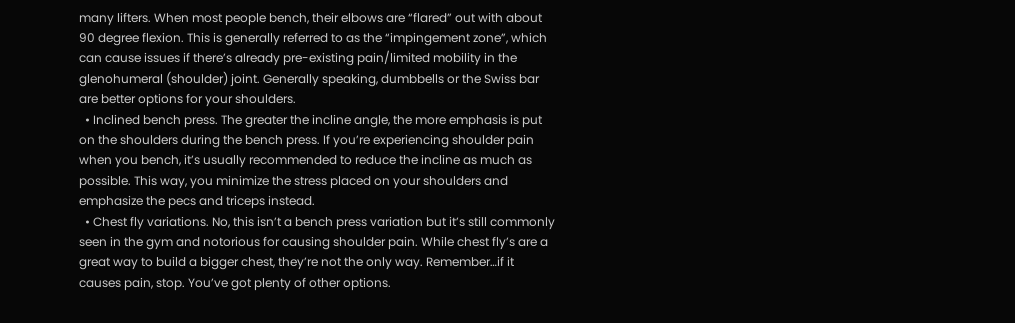many lifters. When most people bench, their elbows are “flared” out with about 90 degree flexion. This is generally referred to as the “impingement zone”, which can cause issues if there’s already pre-existing pain/limited mobility in the glenohumeral (shoulder) joint. Generally speaking, dumbbells or the Swiss bar are better options for your shoulders.
  • Inclined bench press. The greater the incline angle, the more emphasis is put on the shoulders during the bench press. If you’re experiencing shoulder pain when you bench, it’s usually recommended to reduce the incline as much as possible. This way, you minimize the stress placed on your shoulders and emphasize the pecs and triceps instead.
  • Chest fly variations. No, this isn’t a bench press variation but it’s still commonly seen in the gym and notorious for causing shoulder pain. While chest fly’s are a great way to build a bigger chest, they’re not the only way. Remember…if it causes pain, stop. You’ve got plenty of other options.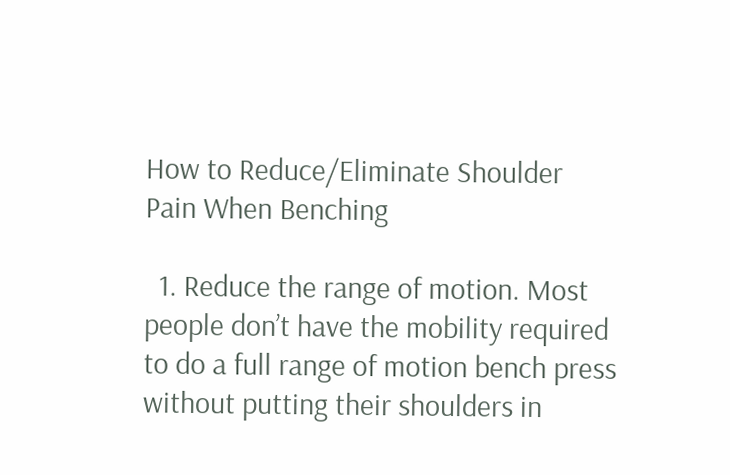How to Reduce/Eliminate Shoulder Pain When Benching

  1. Reduce the range of motion. Most people don’t have the mobility required to do a full range of motion bench press without putting their shoulders in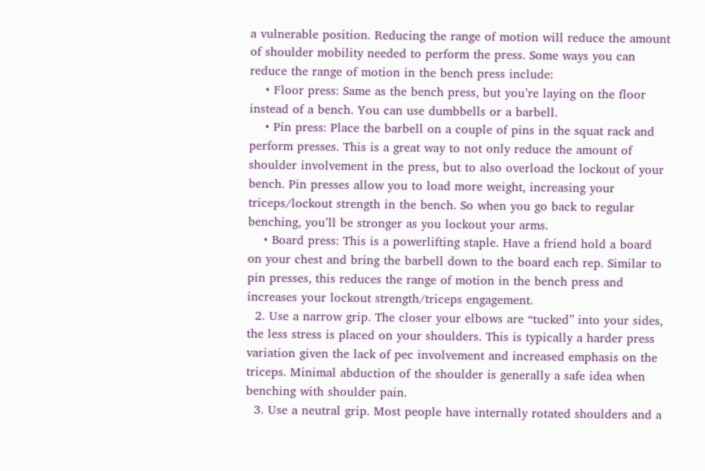a vulnerable position. Reducing the range of motion will reduce the amount of shoulder mobility needed to perform the press. Some ways you can reduce the range of motion in the bench press include:
    • Floor press: Same as the bench press, but you’re laying on the floor instead of a bench. You can use dumbbells or a barbell.
    • Pin press: Place the barbell on a couple of pins in the squat rack and perform presses. This is a great way to not only reduce the amount of shoulder involvement in the press, but to also overload the lockout of your bench. Pin presses allow you to load more weight, increasing your triceps/lockout strength in the bench. So when you go back to regular benching, you’ll be stronger as you lockout your arms.
    • Board press: This is a powerlifting staple. Have a friend hold a board on your chest and bring the barbell down to the board each rep. Similar to pin presses, this reduces the range of motion in the bench press and increases your lockout strength/triceps engagement.
  2. Use a narrow grip. The closer your elbows are “tucked” into your sides, the less stress is placed on your shoulders. This is typically a harder press variation given the lack of pec involvement and increased emphasis on the triceps. Minimal abduction of the shoulder is generally a safe idea when benching with shoulder pain.
  3. Use a neutral grip. Most people have internally rotated shoulders and a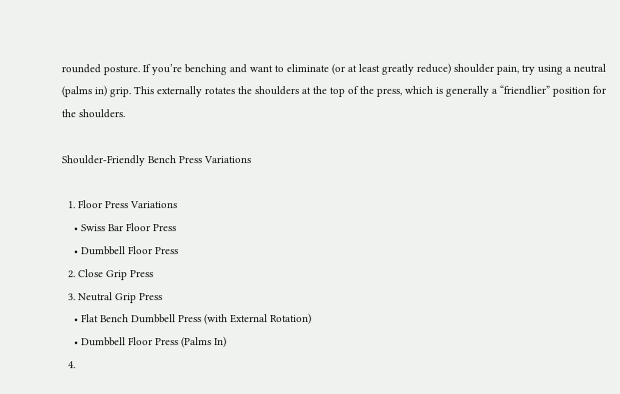rounded posture. If you’re benching and want to eliminate (or at least greatly reduce) shoulder pain, try using a neutral (palms in) grip. This externally rotates the shoulders at the top of the press, which is generally a “friendlier” position for the shoulders.

Shoulder-Friendly Bench Press Variations

  1. Floor Press Variations
    • Swiss Bar Floor Press
    • Dumbbell Floor Press
  2. Close Grip Press
  3. Neutral Grip Press
    • Flat Bench Dumbbell Press (with External Rotation)
    • Dumbbell Floor Press (Palms In)
  4.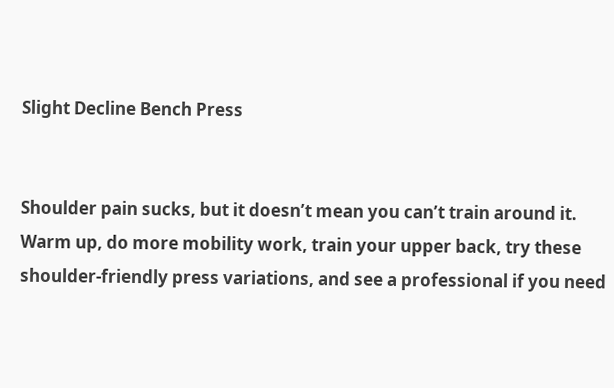Slight Decline Bench Press


Shoulder pain sucks, but it doesn’t mean you can’t train around it. Warm up, do more mobility work, train your upper back, try these shoulder-friendly press variations, and see a professional if you need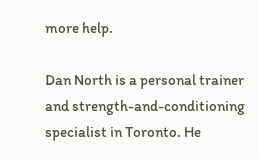more help.

Dan North is a personal trainer and strength-and-conditioning specialist in Toronto. He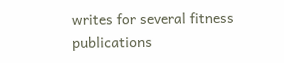writes for several fitness publications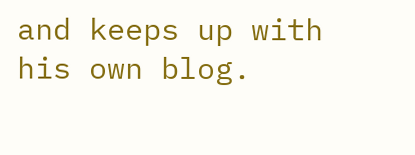and keeps up with his own blog.